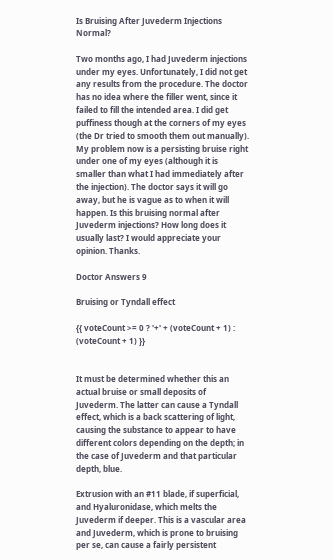Is Bruising After Juvederm Injections Normal?

Two months ago, I had Juvederm injections under my eyes. Unfortunately, I did not get any results from the procedure. The doctor has no idea where the filler went, since it failed to fill the intended area. I did get puffiness though at the corners of my eyes (the Dr tried to smooth them out manually). My problem now is a persisting bruise right under one of my eyes (although it is smaller than what I had immediately after the injection). The doctor says it will go away, but he is vague as to when it will happen. Is this bruising normal after Juvederm injections? How long does it usually last? I would appreciate your opinion. Thanks.

Doctor Answers 9

Bruising or Tyndall effect

{{ voteCount >= 0 ? '+' + (voteCount + 1) : (voteCount + 1) }}


It must be determined whether this an actual bruise or small deposits of Juvederm. The latter can cause a Tyndall effect, which is a back scattering of light, causing the substance to appear to have different colors depending on the depth; in the case of Juvederm and that particular depth, blue.

Extrusion with an #11 blade, if superficial, and Hyaluronidase, which melts the Juvederm if deeper. This is a vascular area and Juvederm, which is prone to bruising per se, can cause a fairly persistent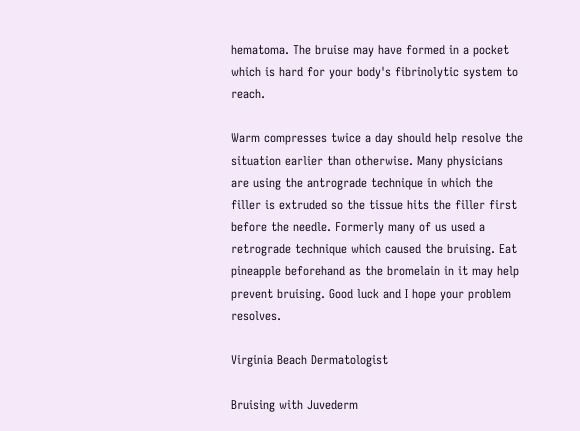hematoma. The bruise may have formed in a pocket which is hard for your body's fibrinolytic system to reach.

Warm compresses twice a day should help resolve the situation earlier than otherwise. Many physicians are using the antrograde technique in which the filler is extruded so the tissue hits the filler first before the needle. Formerly many of us used a retrograde technique which caused the bruising. Eat pineapple beforehand as the bromelain in it may help prevent bruising. Good luck and I hope your problem resolves.

Virginia Beach Dermatologist

Bruising with Juvederm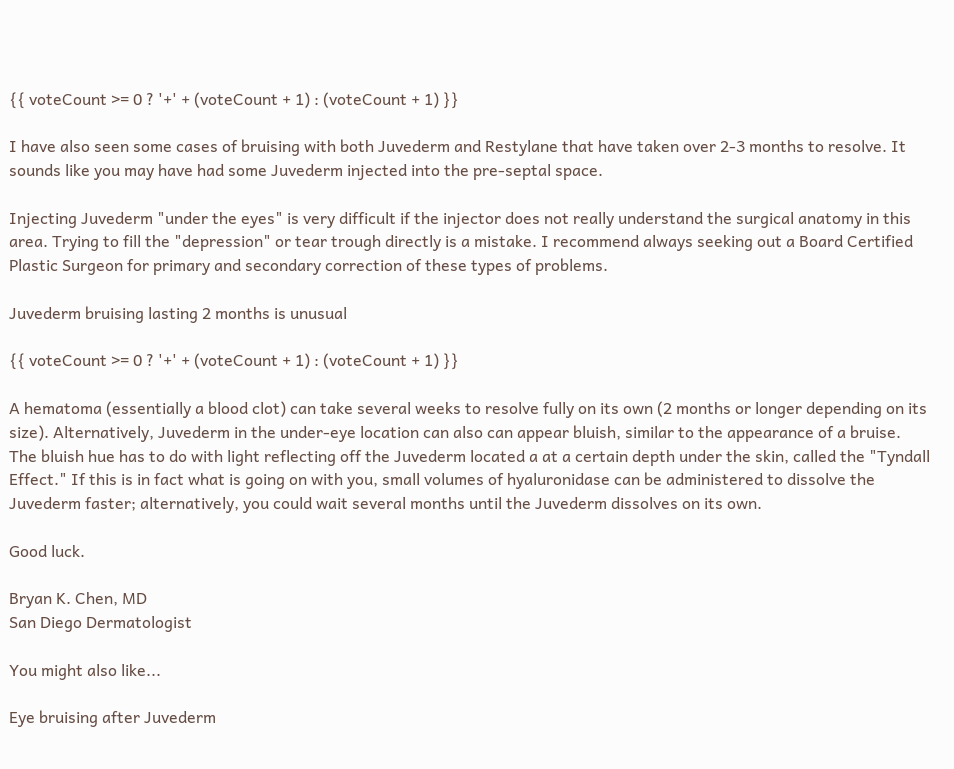{{ voteCount >= 0 ? '+' + (voteCount + 1) : (voteCount + 1) }}

I have also seen some cases of bruising with both Juvederm and Restylane that have taken over 2-3 months to resolve. It sounds like you may have had some Juvederm injected into the pre-septal space.

Injecting Juvederm "under the eyes" is very difficult if the injector does not really understand the surgical anatomy in this area. Trying to fill the "depression" or tear trough directly is a mistake. I recommend always seeking out a Board Certified Plastic Surgeon for primary and secondary correction of these types of problems.

Juvederm bruising lasting 2 months is unusual

{{ voteCount >= 0 ? '+' + (voteCount + 1) : (voteCount + 1) }}

A hematoma (essentially a blood clot) can take several weeks to resolve fully on its own (2 months or longer depending on its size). Alternatively, Juvederm in the under-eye location can also can appear bluish, similar to the appearance of a bruise. The bluish hue has to do with light reflecting off the Juvederm located a at a certain depth under the skin, called the "Tyndall Effect." If this is in fact what is going on with you, small volumes of hyaluronidase can be administered to dissolve the Juvederm faster; alternatively, you could wait several months until the Juvederm dissolves on its own.

Good luck.

Bryan K. Chen, MD
San Diego Dermatologist

You might also like...

Eye bruising after Juvederm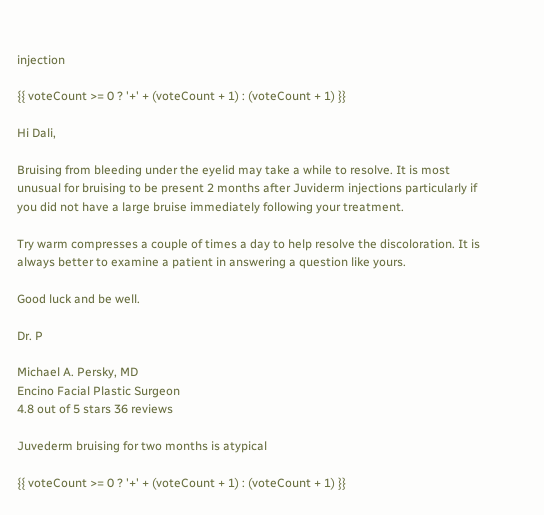injection

{{ voteCount >= 0 ? '+' + (voteCount + 1) : (voteCount + 1) }}

Hi Dali,

Bruising from bleeding under the eyelid may take a while to resolve. It is most unusual for bruising to be present 2 months after Juviderm injections particularly if you did not have a large bruise immediately following your treatment.

Try warm compresses a couple of times a day to help resolve the discoloration. It is always better to examine a patient in answering a question like yours.

Good luck and be well.

Dr. P

Michael A. Persky, MD
Encino Facial Plastic Surgeon
4.8 out of 5 stars 36 reviews

Juvederm bruising for two months is atypical

{{ voteCount >= 0 ? '+' + (voteCount + 1) : (voteCount + 1) }}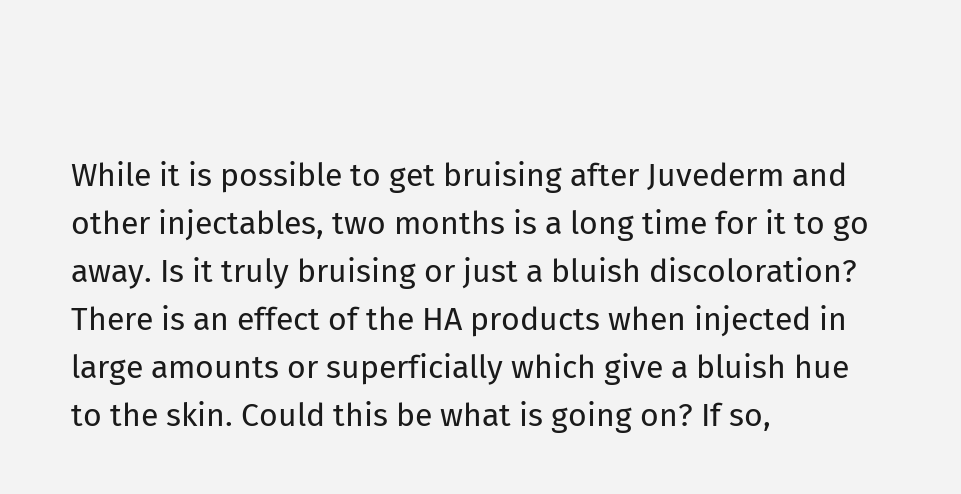While it is possible to get bruising after Juvederm and other injectables, two months is a long time for it to go away. Is it truly bruising or just a bluish discoloration? There is an effect of the HA products when injected in large amounts or superficially which give a bluish hue to the skin. Could this be what is going on? If so,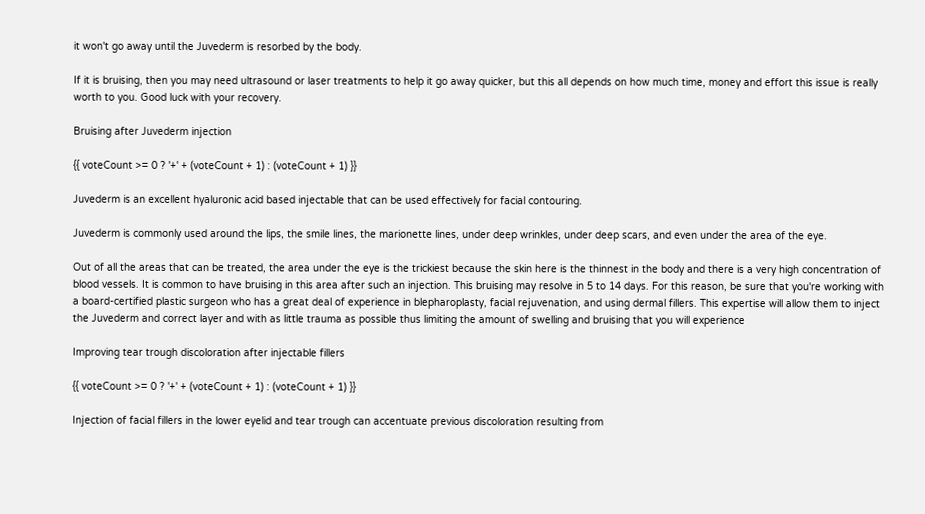it won't go away until the Juvederm is resorbed by the body.

If it is bruising, then you may need ultrasound or laser treatments to help it go away quicker, but this all depends on how much time, money and effort this issue is really worth to you. Good luck with your recovery.

Bruising after Juvederm injection

{{ voteCount >= 0 ? '+' + (voteCount + 1) : (voteCount + 1) }}

Juvederm is an excellent hyaluronic acid based injectable that can be used effectively for facial contouring.

Juvederm is commonly used around the lips, the smile lines, the marionette lines, under deep wrinkles, under deep scars, and even under the area of the eye.

Out of all the areas that can be treated, the area under the eye is the trickiest because the skin here is the thinnest in the body and there is a very high concentration of blood vessels. It is common to have bruising in this area after such an injection. This bruising may resolve in 5 to 14 days. For this reason, be sure that you're working with a board-certified plastic surgeon who has a great deal of experience in blepharoplasty, facial rejuvenation, and using dermal fillers. This expertise will allow them to inject the Juvederm and correct layer and with as little trauma as possible thus limiting the amount of swelling and bruising that you will experience

Improving tear trough discoloration after injectable fillers

{{ voteCount >= 0 ? '+' + (voteCount + 1) : (voteCount + 1) }}

Injection of facial fillers in the lower eyelid and tear trough can accentuate previous discoloration resulting from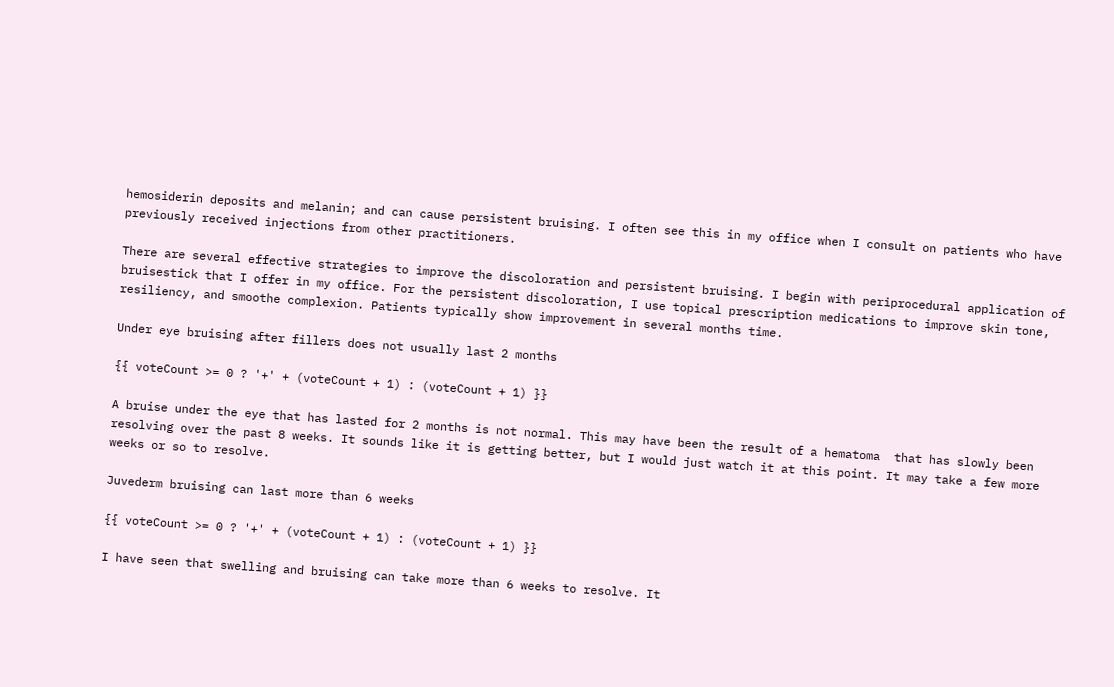hemosiderin deposits and melanin; and can cause persistent bruising. I often see this in my office when I consult on patients who have previously received injections from other practitioners.

There are several effective strategies to improve the discoloration and persistent bruising. I begin with periprocedural application of bruisestick that I offer in my office. For the persistent discoloration, I use topical prescription medications to improve skin tone, resiliency, and smoothe complexion. Patients typically show improvement in several months time.

Under eye bruising after fillers does not usually last 2 months

{{ voteCount >= 0 ? '+' + (voteCount + 1) : (voteCount + 1) }}

A bruise under the eye that has lasted for 2 months is not normal. This may have been the result of a hematoma  that has slowly been resolving over the past 8 weeks. It sounds like it is getting better, but I would just watch it at this point. It may take a few more weeks or so to resolve.

Juvederm bruising can last more than 6 weeks

{{ voteCount >= 0 ? '+' + (voteCount + 1) : (voteCount + 1) }}

I have seen that swelling and bruising can take more than 6 weeks to resolve. It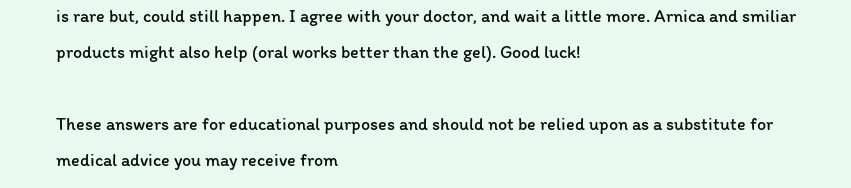is rare but, could still happen. I agree with your doctor, and wait a little more. Arnica and smiliar products might also help (oral works better than the gel). Good luck!

These answers are for educational purposes and should not be relied upon as a substitute for medical advice you may receive from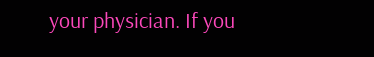your physician. If you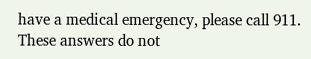have a medical emergency, please call 911. These answers do not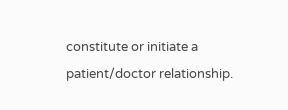constitute or initiate a patient/doctor relationship.